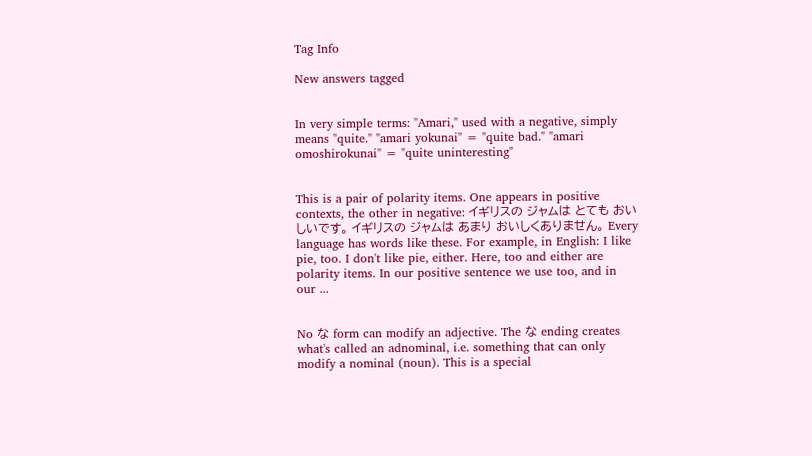Tag Info

New answers tagged


In very simple terms: "Amari," used with a negative, simply means "quite." "amari yokunai" = "quite bad." "amari omoshirokunai" = "quite uninteresting"


This is a pair of polarity items. One appears in positive contexts, the other in negative: イギリスの ジャムは とても おいしいです。 イギリスの ジャムは あまり おいしくありません。 Every language has words like these. For example, in English: I like pie, too. I don't like pie, either. Here, too and either are polarity items. In our positive sentence we use too, and in our ...


No な form can modify an adjective. The な ending creates what's called an adnominal, i.e. something that can only modify a nominal (noun). This is a special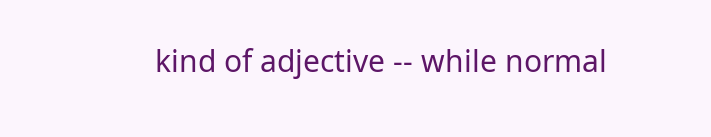kind of adjective -- while normal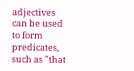adjectives can be used to form predicates, such as "that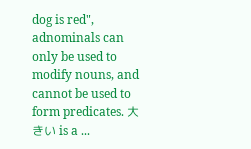dog is red", adnominals can only be used to modify nouns, and cannot be used to form predicates. 大きい is a ...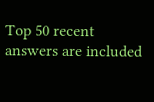Top 50 recent answers are included